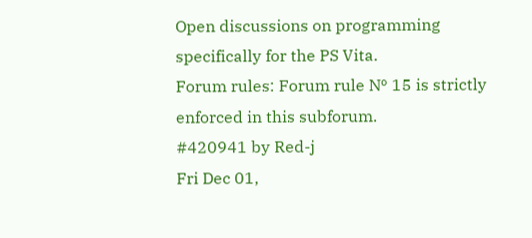Open discussions on programming specifically for the PS Vita.
Forum rules: Forum rule Nº 15 is strictly enforced in this subforum.
#420941 by Red-j
Fri Dec 01,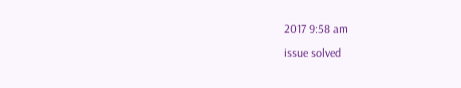2017 9:58 am
issue solved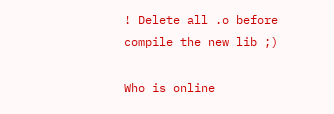! Delete all .o before compile the new lib ;)

Who is online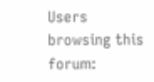Users browsing this forum: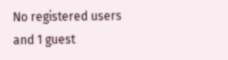No registered users and 1 guest